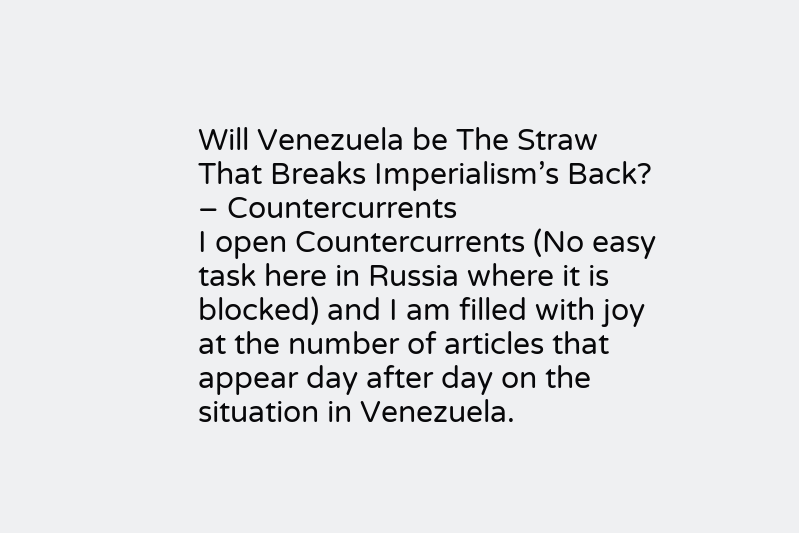Will Venezuela be The Straw That Breaks Imperialism’s Back? – Countercurrents
I open Countercurrents (No easy task here in Russia where it is blocked) and I am filled with joy at the number of articles that appear day after day on the situation in Venezuela.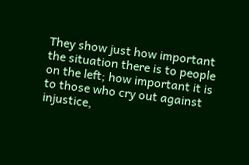They show just how important the situation there is to people on the left; how important it is to those who cry out against injustice,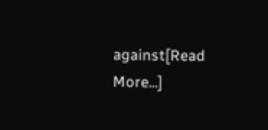against[Read More...]